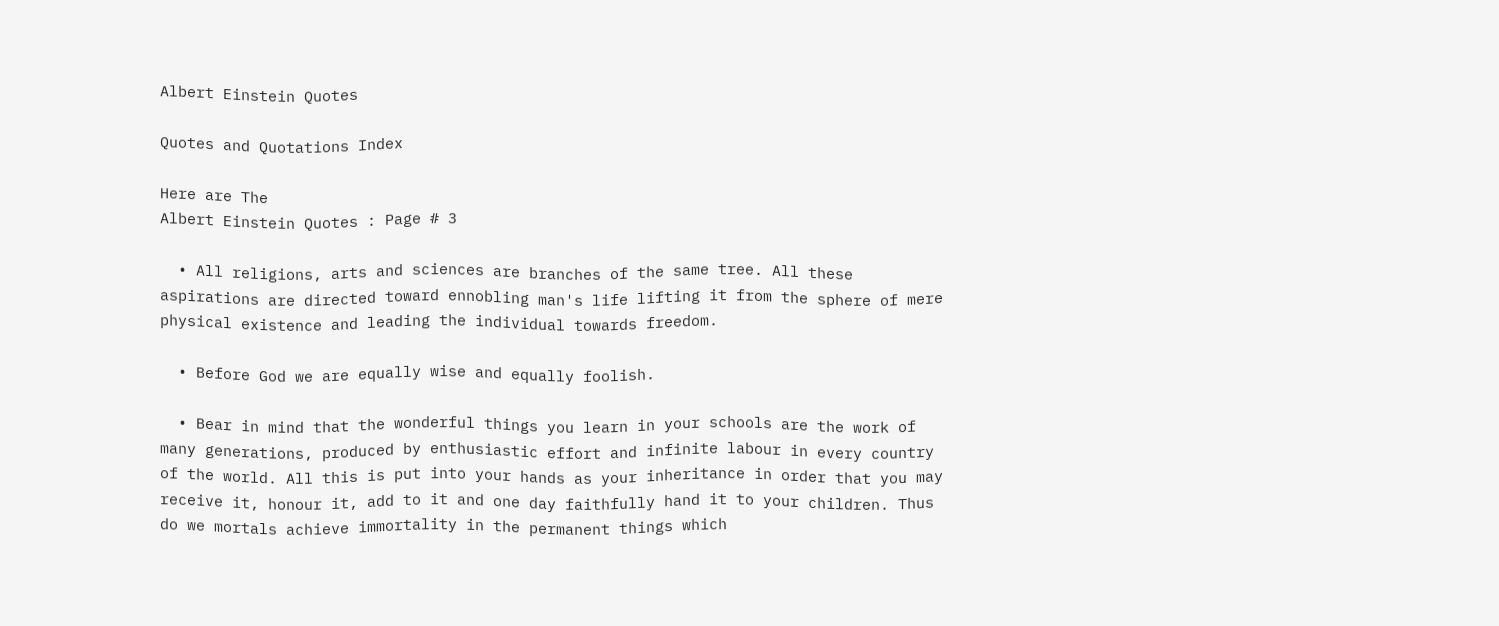Albert Einstein Quotes

Quotes and Quotations Index

Here are The
Albert Einstein Quotes : Page # 3

  • All religions, arts and sciences are branches of the same tree. All these aspirations are directed toward ennobling man's life lifting it from the sphere of mere physical existence and leading the individual towards freedom.

  • Before God we are equally wise and equally foolish.

  • Bear in mind that the wonderful things you learn in your schools are the work of many generations, produced by enthusiastic effort and infinite labour in every country of the world. All this is put into your hands as your inheritance in order that you may receive it, honour it, add to it and one day faithfully hand it to your children. Thus do we mortals achieve immortality in the permanent things which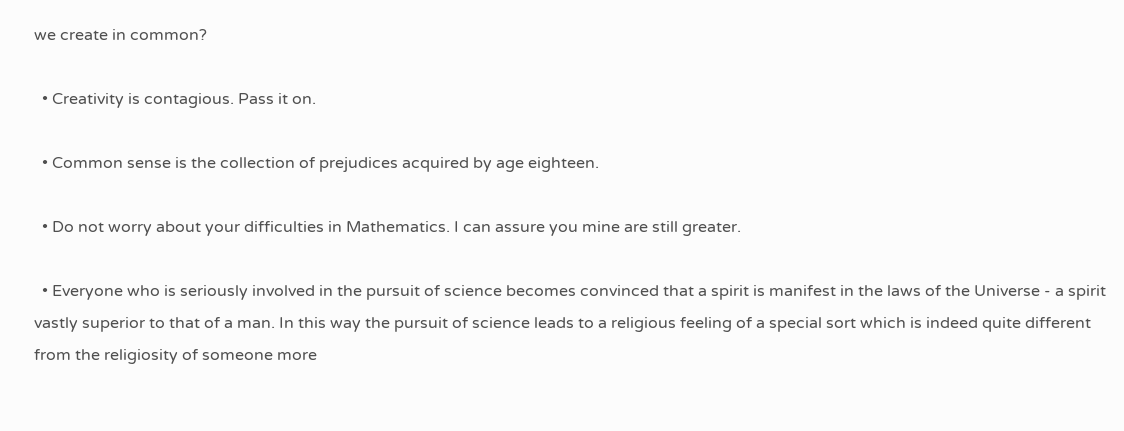we create in common?

  • Creativity is contagious. Pass it on.

  • Common sense is the collection of prejudices acquired by age eighteen.

  • Do not worry about your difficulties in Mathematics. I can assure you mine are still greater.

  • Everyone who is seriously involved in the pursuit of science becomes convinced that a spirit is manifest in the laws of the Universe - a spirit vastly superior to that of a man. In this way the pursuit of science leads to a religious feeling of a special sort which is indeed quite different from the religiosity of someone more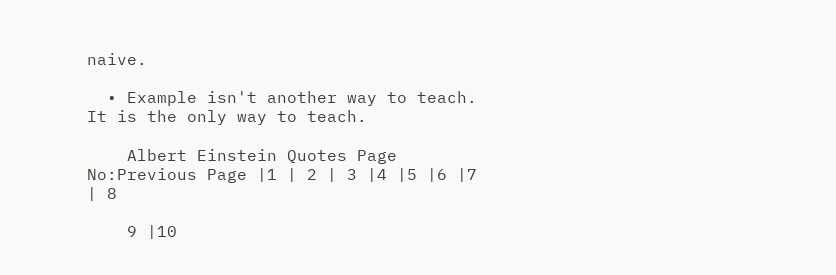naive.

  • Example isn't another way to teach. It is the only way to teach.

    Albert Einstein Quotes Page No:Previous Page |1 | 2 | 3 |4 |5 |6 |7 | 8

    9 |10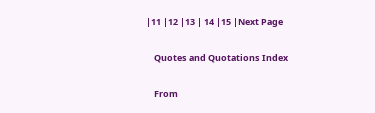|11 |12 |13 | 14 |15 |Next Page

    Quotes and Quotations Index

    From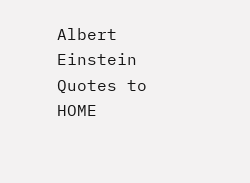Albert Einstein Quotes to HOME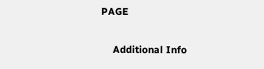PAGE

    Additional Info